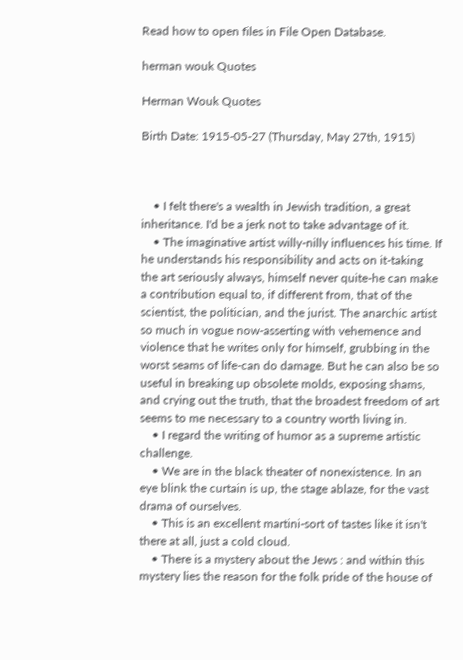Read how to open files in File Open Database.

herman wouk Quotes

Herman Wouk Quotes

Birth Date: 1915-05-27 (Thursday, May 27th, 1915)



    • I felt there's a wealth in Jewish tradition, a great inheritance. I'd be a jerk not to take advantage of it.
    • The imaginative artist willy-nilly influences his time. If he understands his responsibility and acts on it-taking the art seriously always, himself never quite-he can make a contribution equal to, if different from, that of the scientist, the politician, and the jurist. The anarchic artist so much in vogue now-asserting with vehemence and violence that he writes only for himself, grubbing in the worst seams of life-can do damage. But he can also be so useful in breaking up obsolete molds, exposing shams, and crying out the truth, that the broadest freedom of art seems to me necessary to a country worth living in.
    • I regard the writing of humor as a supreme artistic challenge.
    • We are in the black theater of nonexistence. In an eye blink the curtain is up, the stage ablaze, for the vast drama of ourselves.
    • This is an excellent martini-sort of tastes like it isn't there at all, just a cold cloud.
    • There is a mystery about the Jews : and within this mystery lies the reason for the folk pride of the house of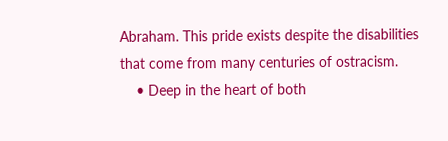Abraham. This pride exists despite the disabilities that come from many centuries of ostracism.
    • Deep in the heart of both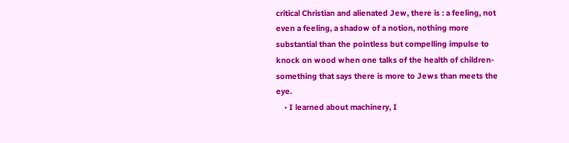critical Christian and alienated Jew, there is : a feeling, not even a feeling, a shadow of a notion, nothing more substantial than the pointless but compelling impulse to knock on wood when one talks of the health of children-something that says there is more to Jews than meets the eye.
    • I learned about machinery, I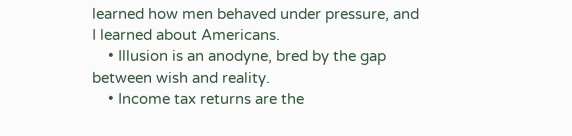learned how men behaved under pressure, and I learned about Americans.
    • Illusion is an anodyne, bred by the gap between wish and reality.
    • Income tax returns are the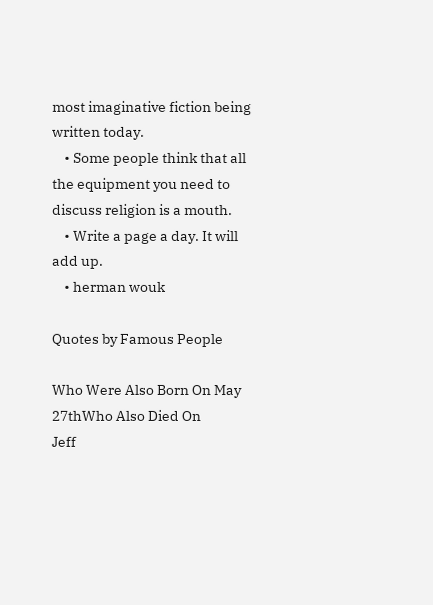most imaginative fiction being written today.
    • Some people think that all the equipment you need to discuss religion is a mouth.
    • Write a page a day. It will add up.
    • herman wouk

Quotes by Famous People

Who Were Also Born On May 27thWho Also Died On
Jeff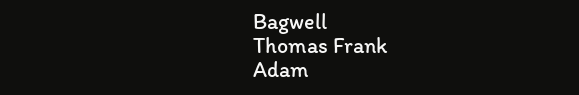Bagwell
Thomas Frank
Adam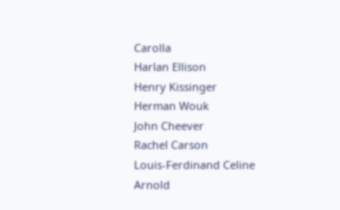Carolla
Harlan Ellison
Henry Kissinger
Herman Wouk
John Cheever
Rachel Carson
Louis-Ferdinand Celine
Arnold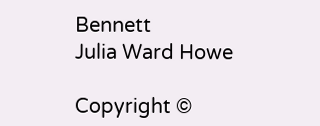Bennett
Julia Ward Howe

Copyright ©